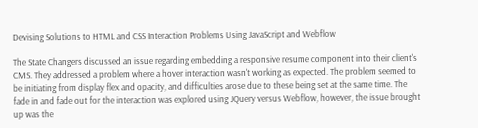Devising Solutions to HTML and CSS Interaction Problems Using JavaScript and Webflow

The State Changers discussed an issue regarding embedding a responsive resume component into their client's CMS. They addressed a problem where a hover interaction wasn't working as expected. The problem seemed to be initiating from display flex and opacity, and difficulties arose due to these being set at the same time. The fade in and fade out for the interaction was explored using JQuery versus Webflow, however, the issue brought up was the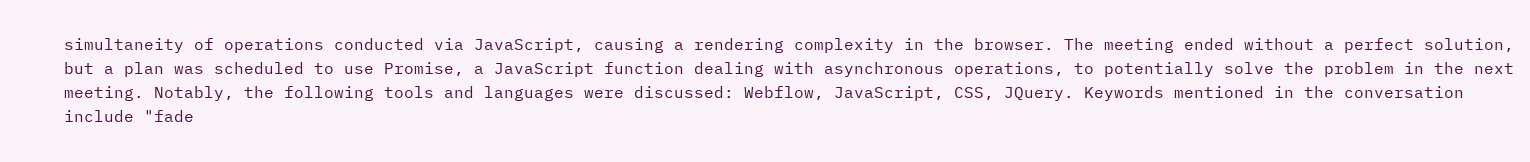simultaneity of operations conducted via JavaScript, causing a rendering complexity in the browser. The meeting ended without a perfect solution, but a plan was scheduled to use Promise, a JavaScript function dealing with asynchronous operations, to potentially solve the problem in the next meeting. Notably, the following tools and languages were discussed: Webflow, JavaScript, CSS, JQuery. Keywords mentioned in the conversation include "fade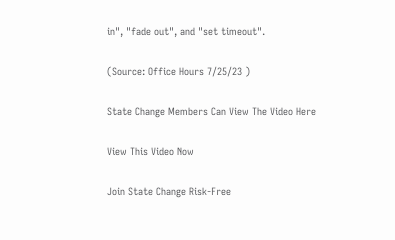in", "fade out", and "set timeout".

(Source: Office Hours 7/25/23 )

State Change Members Can View The Video Here

View This Video Now

Join State Change Risk-Free